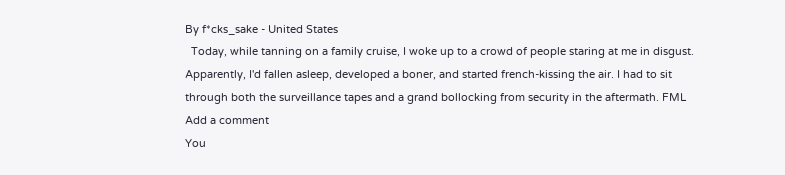By f*cks_sake - United States
  Today, while tanning on a family cruise, I woke up to a crowd of people staring at me in disgust. Apparently, I'd fallen asleep, developed a boner, and started french-kissing the air. I had to sit through both the surveillance tapes and a grand bollocking from security in the aftermath. FML
Add a comment
You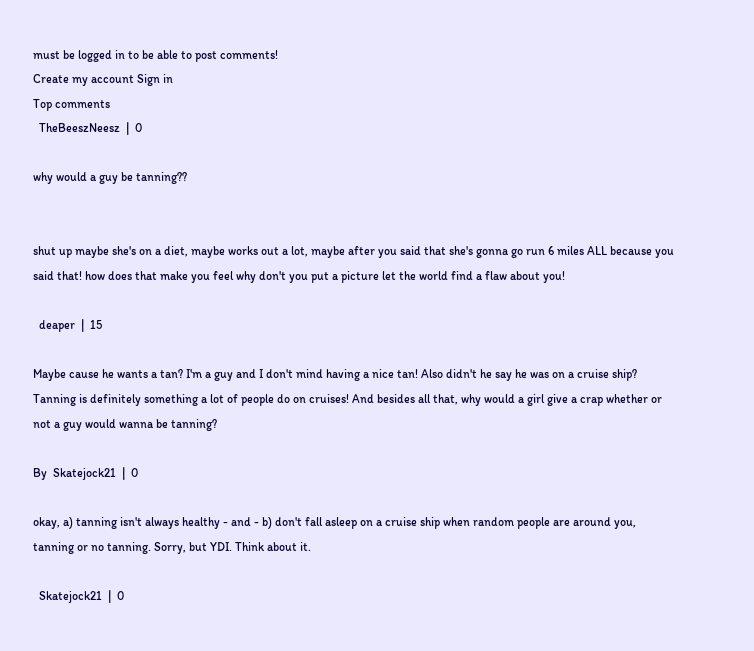must be logged in to be able to post comments!
Create my account Sign in
Top comments
  TheBeeszNeesz  |  0

why would a guy be tanning??


shut up maybe she's on a diet, maybe works out a lot, maybe after you said that she's gonna go run 6 miles ALL because you said that! how does that make you feel why don't you put a picture let the world find a flaw about you!

  deaper  |  15

Maybe cause he wants a tan? I'm a guy and I don't mind having a nice tan! Also didn't he say he was on a cruise ship? Tanning is definitely something a lot of people do on cruises! And besides all that, why would a girl give a crap whether or not a guy would wanna be tanning?

By  Skatejock21  |  0

okay, a) tanning isn't always healthy - and - b) don't fall asleep on a cruise ship when random people are around you, tanning or no tanning. Sorry, but YDI. Think about it.

  Skatejock21  |  0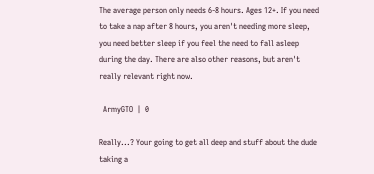The average person only needs 6-8 hours. Ages 12+. If you need to take a nap after 8 hours, you aren't needing more sleep, you need better sleep if you feel the need to fall asleep during the day. There are also other reasons, but aren't really relevant right now.

  ArmyGTO  |  0

Really...? Your going to get all deep and stuff about the dude taking a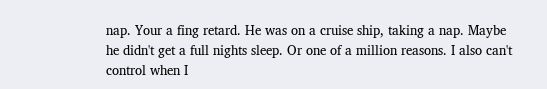nap. Your a fing retard. He was on a cruise ship, taking a nap. Maybe he didn't get a full nights sleep. Or one of a million reasons. I also can't control when I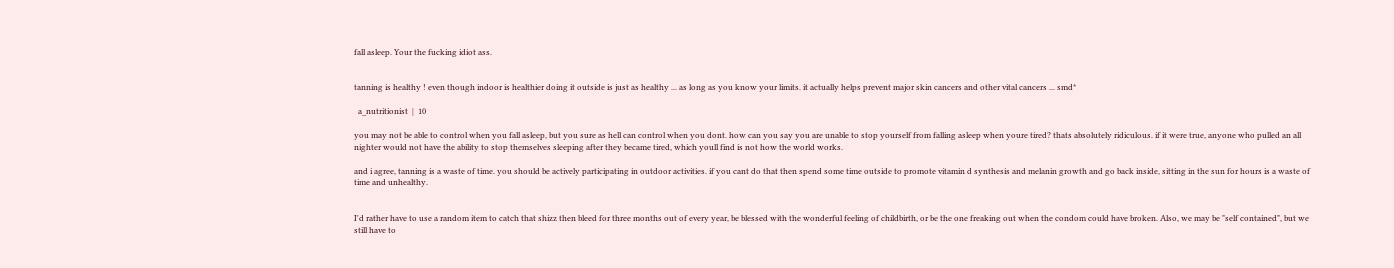fall asleep. Your the fucking idiot ass.


tanning is healthy ! even though indoor is healthier doing it outside is just as healthy ... as long as you know your limits. it actually helps prevent major skin cancers and other vital cancers ... smd*

  a_nutritionist  |  10

you may not be able to control when you fall asleep, but you sure as hell can control when you dont. how can you say you are unable to stop yourself from falling asleep when youre tired? thats absolutely ridiculous. if it were true, anyone who pulled an all nighter would not have the ability to stop themselves sleeping after they became tired, which youll find is not how the world works.

and i agree, tanning is a waste of time. you should be actively participating in outdoor activities. if you cant do that then spend some time outside to promote vitamin d synthesis and melanin growth and go back inside, sitting in the sun for hours is a waste of time and unhealthy.


I'd rather have to use a random item to catch that shizz then bleed for three months out of every year, be blessed with the wonderful feeling of childbirth, or be the one freaking out when the condom could have broken. Also, we may be "self contained", but we still have to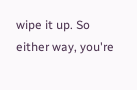wipe it up. So either way, you're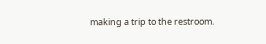making a trip to the restroom.